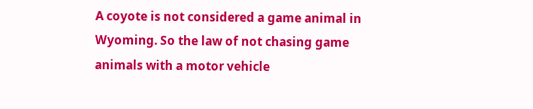A coyote is not considered a game animal in Wyoming. So the law of not chasing game animals with a motor vehicle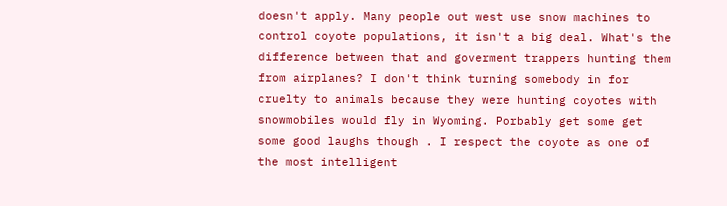doesn't apply. Many people out west use snow machines to control coyote populations, it isn't a big deal. What's the difference between that and goverment trappers hunting them from airplanes? I don't think turning somebody in for cruelty to animals because they were hunting coyotes with snowmobiles would fly in Wyoming. Porbably get some get some good laughs though . I respect the coyote as one of the most intelligent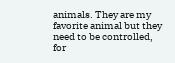animals. They are my favorite animal but they need to be controlled, for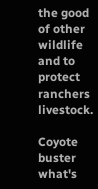the good of other wildlife and to protect ranchers livestock.

Coyote buster what's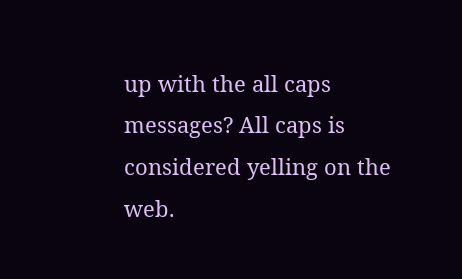up with the all caps messages? All caps is considered yelling on the web.